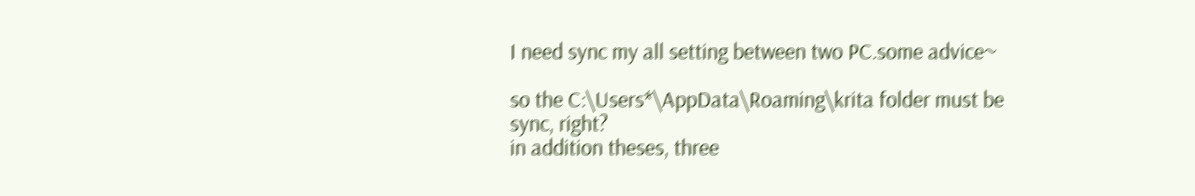I need sync my all setting between two PC.some advice~

so the C:\Users*\AppData\Roaming\krita folder must be sync, right?
in addition theses, three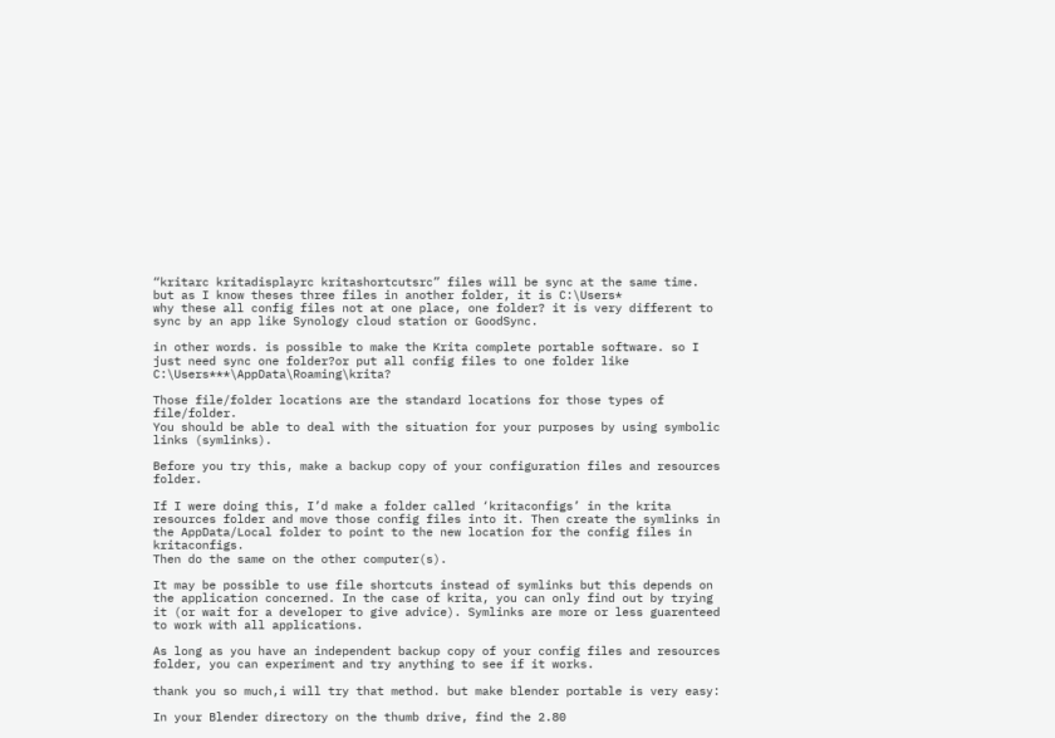“kritarc kritadisplayrc kritashortcutsrc” files will be sync at the same time.
but as I know theses three files in another folder, it is C:\Users*
why these all config files not at one place, one folder? it is very different to sync by an app like Synology cloud station or GoodSync.

in other words. is possible to make the Krita complete portable software. so I just need sync one folder?or put all config files to one folder like C:\Users***\AppData\Roaming\krita?

Those file/folder locations are the standard locations for those types of file/folder.
You should be able to deal with the situation for your purposes by using symbolic links (symlinks).

Before you try this, make a backup copy of your configuration files and resources folder.

If I were doing this, I’d make a folder called ‘kritaconfigs’ in the krita resources folder and move those config files into it. Then create the symlinks in the AppData/Local folder to point to the new location for the config files in kritaconfigs.
Then do the same on the other computer(s).

It may be possible to use file shortcuts instead of symlinks but this depends on the application concerned. In the case of krita, you can only find out by trying it (or wait for a developer to give advice). Symlinks are more or less guarenteed to work with all applications.

As long as you have an independent backup copy of your config files and resources folder, you can experiment and try anything to see if it works.

thank you so much,i will try that method. but make blender portable is very easy:

In your Blender directory on the thumb drive, find the 2.80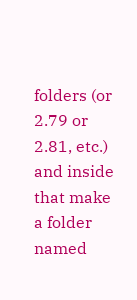folders (or 2.79 or 2.81, etc.) and inside that make a folder named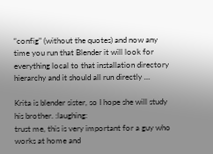“config” (without the quotes) and now any time you run that Blender it will look for everything local to that installation directory hierarchy and it should all run directly …

Krita is blender sister, so I hope she will study his brother. :laughing:
trust me, this is very important for a guy who works at home and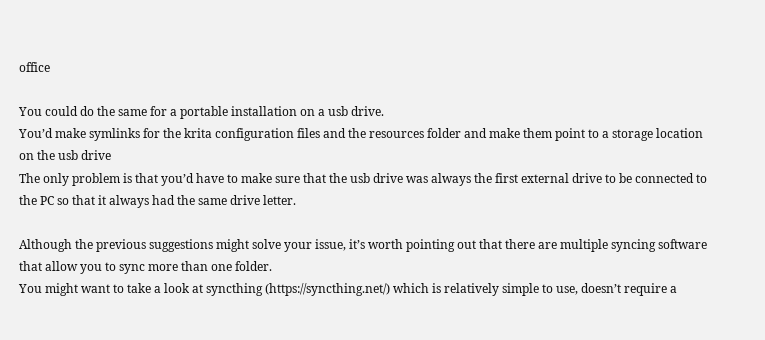office

You could do the same for a portable installation on a usb drive.
You’d make symlinks for the krita configuration files and the resources folder and make them point to a storage location on the usb drive
The only problem is that you’d have to make sure that the usb drive was always the first external drive to be connected to the PC so that it always had the same drive letter.

Although the previous suggestions might solve your issue, it’s worth pointing out that there are multiple syncing software that allow you to sync more than one folder.
You might want to take a look at syncthing (https://syncthing.net/) which is relatively simple to use, doesn’t require a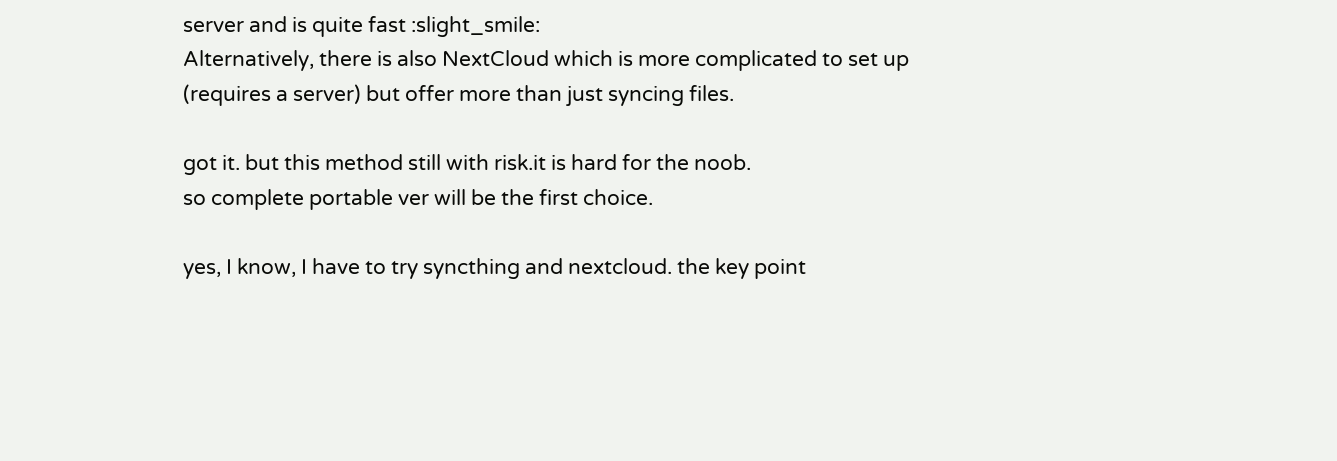server and is quite fast :slight_smile:
Alternatively, there is also NextCloud which is more complicated to set up (requires a server) but offer more than just syncing files.

got it. but this method still with risk.it is hard for the noob.
so complete portable ver will be the first choice.

yes, I know, I have to try syncthing and nextcloud. the key point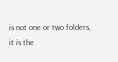is not one or two folders,
it is the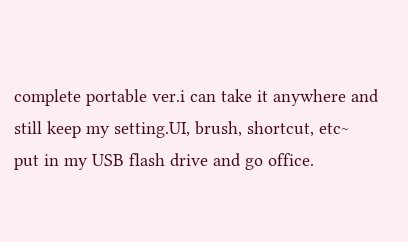complete portable ver.i can take it anywhere and still keep my setting.UI, brush, shortcut, etc~
put in my USB flash drive and go office.